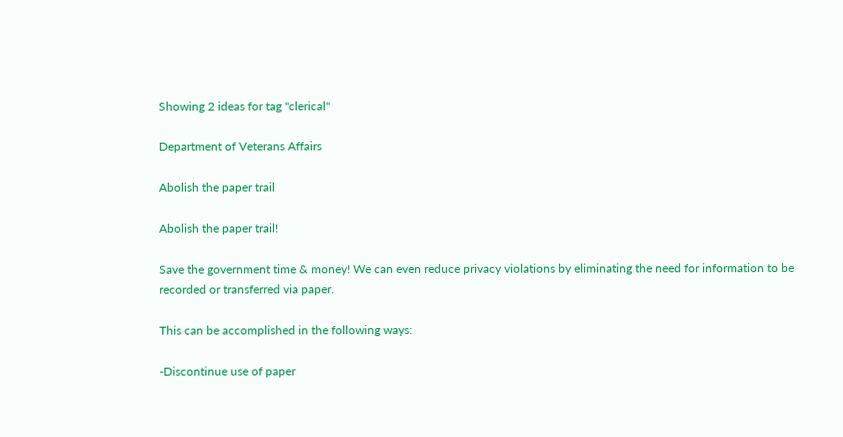Showing 2 ideas for tag "clerical"

Department of Veterans Affairs

Abolish the paper trail

Abolish the paper trail!

Save the government time & money! We can even reduce privacy violations by eliminating the need for information to be recorded or transferred via paper.

This can be accomplished in the following ways:

-Discontinue use of paper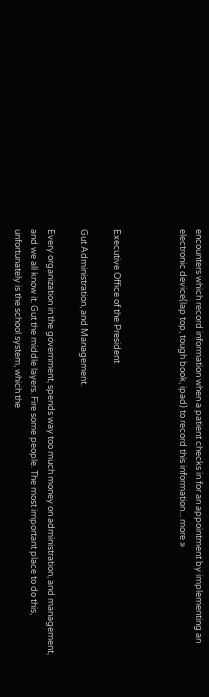encounters which record information when a patient checks in for an appointment by implementing an electronic device(lap top, tough book, ipad) to record this information... more »



Executive Office of the President

Gut Administration, and Management.

Every organization in the government, spends way too much money on administration, and management, and we all know it. Gut the middle layers. Fire some people. The most important place to do this, unfortunately is the school system, which the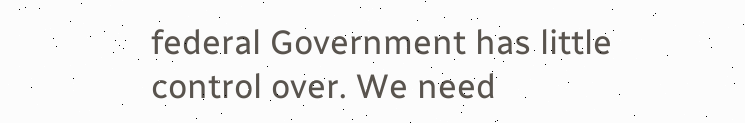federal Government has little control over. We need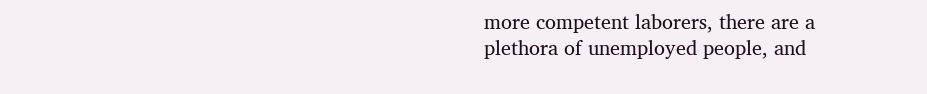more competent laborers, there are a plethora of unemployed people, and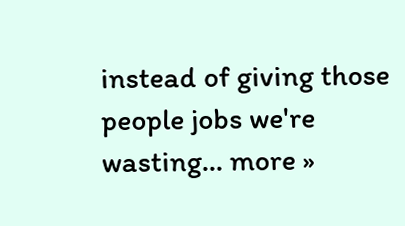instead of giving those people jobs we're wasting... more »